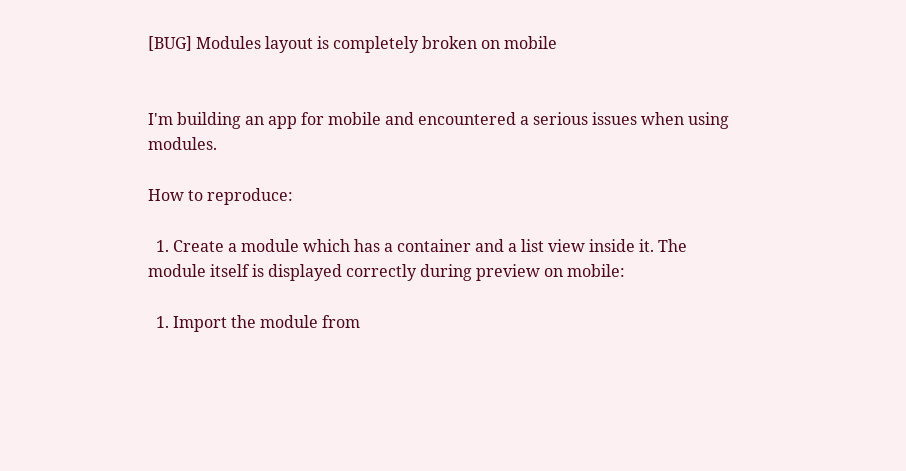[BUG] Modules layout is completely broken on mobile


I'm building an app for mobile and encountered a serious issues when using modules.

How to reproduce:

  1. Create a module which has a container and a list view inside it. The module itself is displayed correctly during preview on mobile:

  1. Import the module from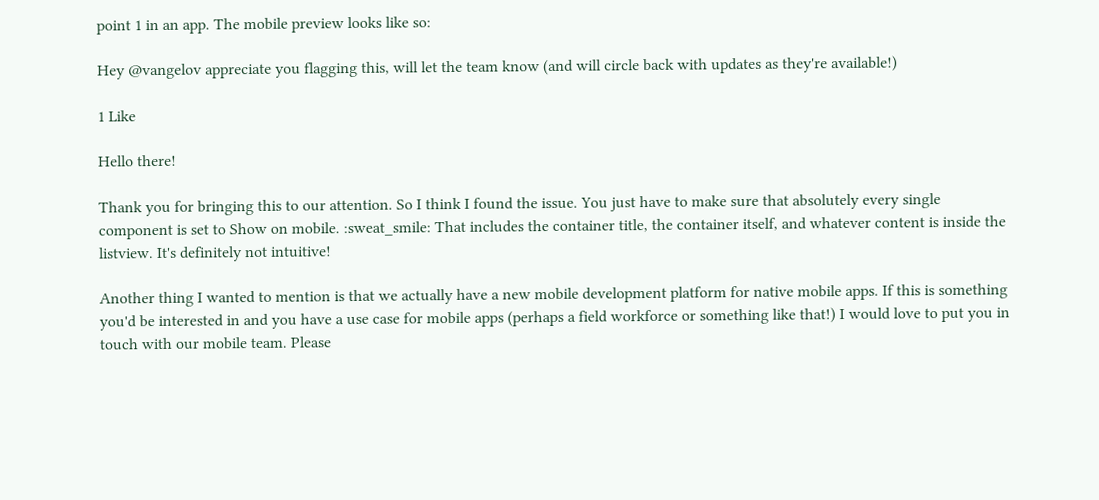point 1 in an app. The mobile preview looks like so:

Hey @vangelov appreciate you flagging this, will let the team know (and will circle back with updates as they're available!)

1 Like

Hello there!

Thank you for bringing this to our attention. So I think I found the issue. You just have to make sure that absolutely every single component is set to Show on mobile. :sweat_smile: That includes the container title, the container itself, and whatever content is inside the listview. It's definitely not intuitive!

Another thing I wanted to mention is that we actually have a new mobile development platform for native mobile apps. If this is something you'd be interested in and you have a use case for mobile apps (perhaps a field workforce or something like that!) I would love to put you in touch with our mobile team. Please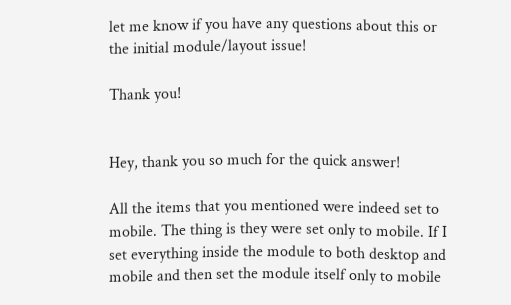let me know if you have any questions about this or the initial module/layout issue!

Thank you!


Hey, thank you so much for the quick answer!

All the items that you mentioned were indeed set to mobile. The thing is they were set only to mobile. If I set everything inside the module to both desktop and mobile and then set the module itself only to mobile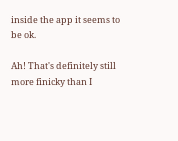inside the app it seems to be ok.

Ah! That's definitely still more finicky than I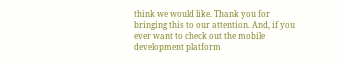think we would like. Thank you for bringing this to our attention. And, if you ever want to check out the mobile development platform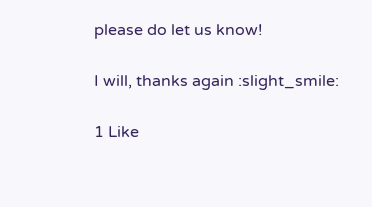please do let us know!

I will, thanks again :slight_smile:

1 Like